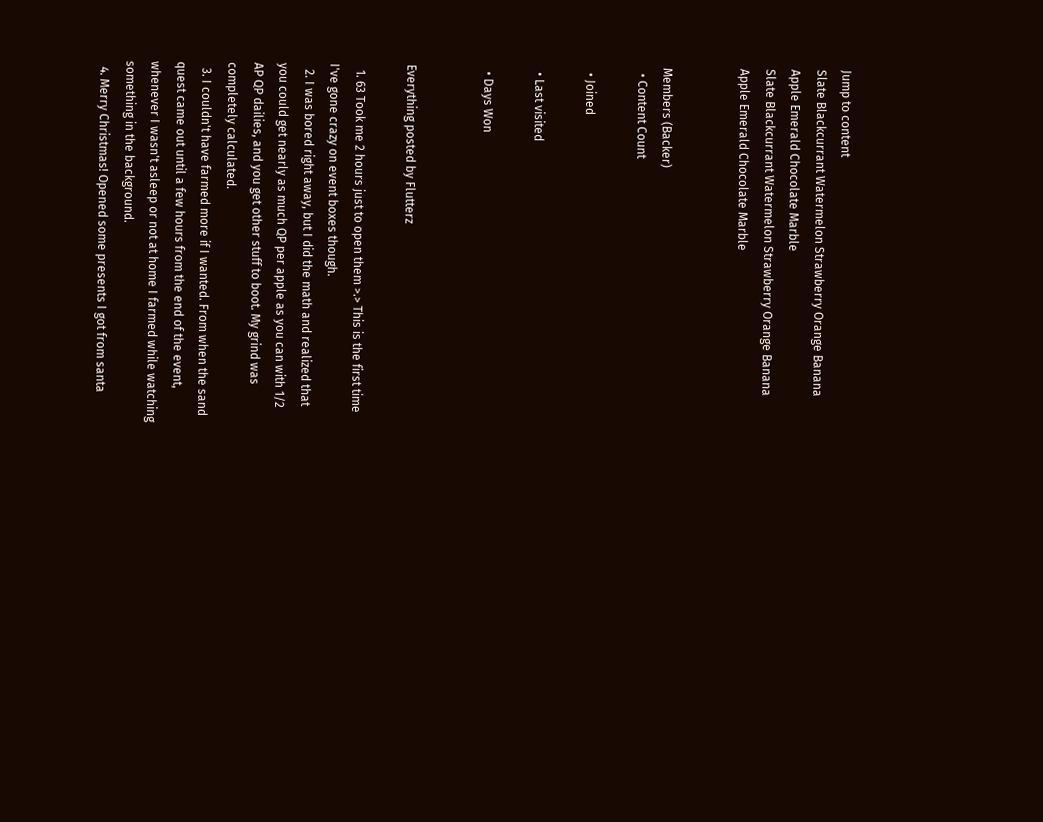Jump to content
Slate Blackcurrant Watermelon Strawberry Orange Banana Apple Emerald Chocolate Marble
Slate Blackcurrant Watermelon Strawberry Orange Banana Apple Emerald Chocolate Marble


Members (Backer)
  • Content Count

  • Joined

  • Last visited

  • Days Won


Everything posted by Flutterz

  1. 63 Took me 2 hours just to open them >.> This is the first time I've gone crazy on event boxes though.
  2. I was bored right away, but I did the math and realized that you could get nearly as much QP per apple as you can with 1/2 AP QP dailies, and you get other stuff to boot. My grind was completely calculated.
  3. I couldn't have farmed more if I wanted. From when the sand quest came out until a few hours from the end of the event, whenever I wasn't asleep or not at home I farmed while watching something in the background.
  4. Merry Christmas! Opened some presents I got from santa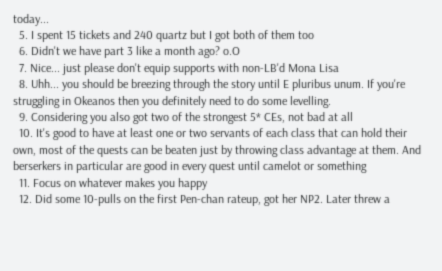today...
  5. I spent 15 tickets and 240 quartz but I got both of them too
  6. Didn't we have part 3 like a month ago? o.O
  7. Nice... just please don't equip supports with non-LB'd Mona Lisa
  8. Uhh... you should be breezing through the story until E pluribus unum. If you're struggling in Okeanos then you definitely need to do some levelling.
  9. Considering you also got two of the strongest 5* CEs, not bad at all
  10. It's good to have at least one or two servants of each class that can hold their own, most of the quests can be beaten just by throwing class advantage at them. And berserkers in particular are good in every quest until camelot or something
  11. Focus on whatever makes you happy
  12. Did some 10-pulls on the first Pen-chan rateup, got her NP2. Later threw a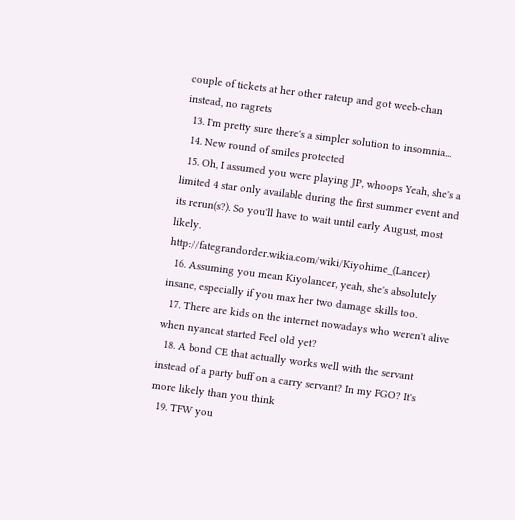couple of tickets at her other rateup and got weeb-chan instead, no ragrets
  13. I'm pretty sure there's a simpler solution to insomnia...
  14. New round of smiles protected
  15. Oh, I assumed you were playing JP, whoops Yeah, she's a limited 4 star only available during the first summer event and its rerun(s?). So you'll have to wait until early August, most likely. http://fategrandorder.wikia.com/wiki/Kiyohime_(Lancer)
  16. Assuming you mean Kiyolancer, yeah, she's absolutely insane, especially if you max her two damage skills too.
  17. There are kids on the internet nowadays who weren't alive when nyancat started Feel old yet?
  18. A bond CE that actually works well with the servant instead of a party buff on a carry servant? In my FGO? It's more likely than you think
  19. TFW you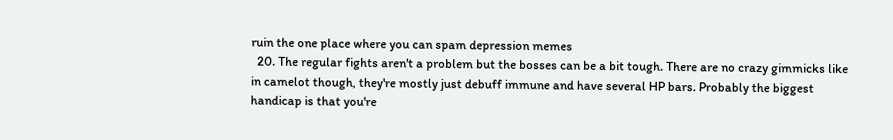ruin the one place where you can spam depression memes
  20. The regular fights aren't a problem but the bosses can be a bit tough. There are no crazy gimmicks like in camelot though, they're mostly just debuff immune and have several HP bars. Probably the biggest handicap is that you're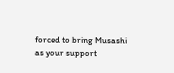forced to bring Musashi as your support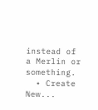instead of a Merlin or something.
  • Create New...